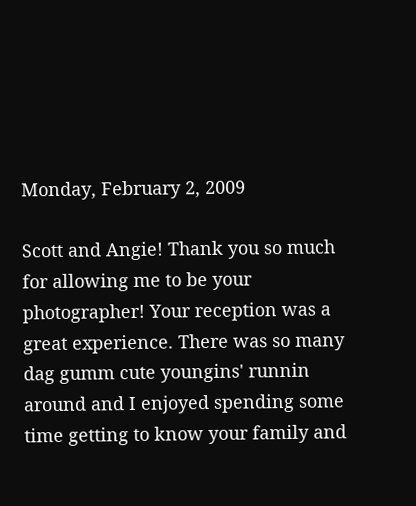Monday, February 2, 2009

Scott and Angie! Thank you so much for allowing me to be your photographer! Your reception was a great experience. There was so many dag gumm cute youngins' runnin around and I enjoyed spending some time getting to know your family and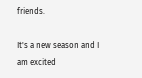friends.

It's a new season and I am excited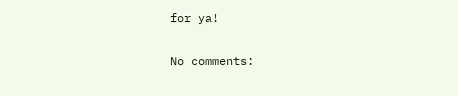for ya!

No comments: